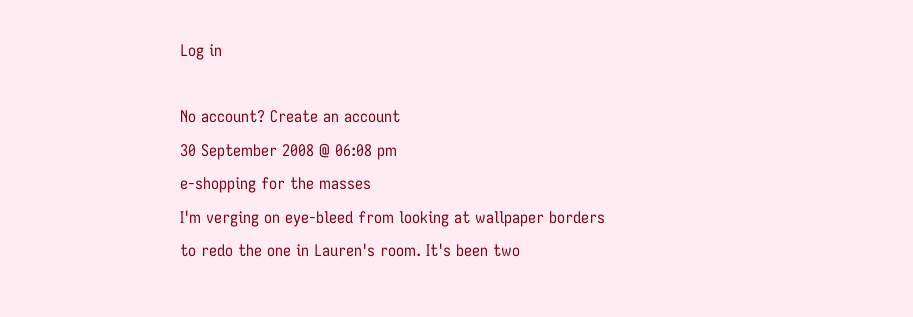Log in

No account? Create an account
30 September 2008 @ 06:08 pm
e-shopping for the masses
I'm verging on eye-bleed from looking at wallpaper borders to redo the one in Lauren's room. It's been two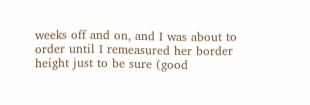weeks off and on, and I was about to order until I remeasured her border height just to be sure (good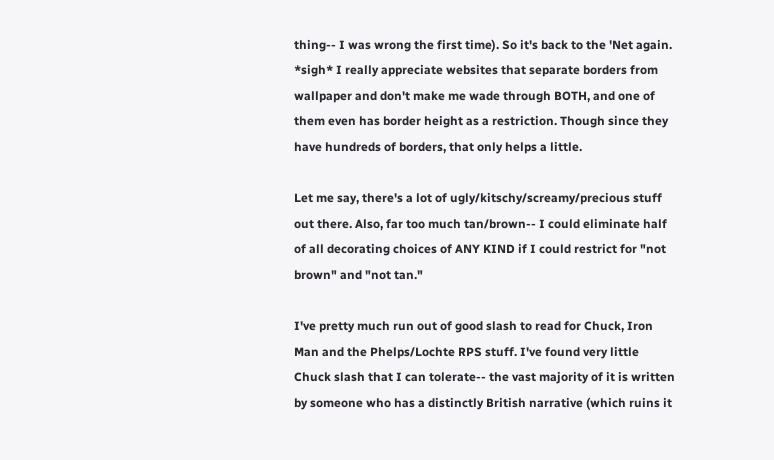thing-- I was wrong the first time). So it's back to the 'Net again. *sigh* I really appreciate websites that separate borders from wallpaper and don't make me wade through BOTH, and one of them even has border height as a restriction. Though since they have hundreds of borders, that only helps a little.

Let me say, there's a lot of ugly/kitschy/screamy/precious stuff out there. Also, far too much tan/brown-- I could eliminate half of all decorating choices of ANY KIND if I could restrict for "not brown" and "not tan."

I've pretty much run out of good slash to read for Chuck, Iron Man and the Phelps/Lochte RPS stuff. I've found very little Chuck slash that I can tolerate-- the vast majority of it is written by someone who has a distinctly British narrative (which ruins it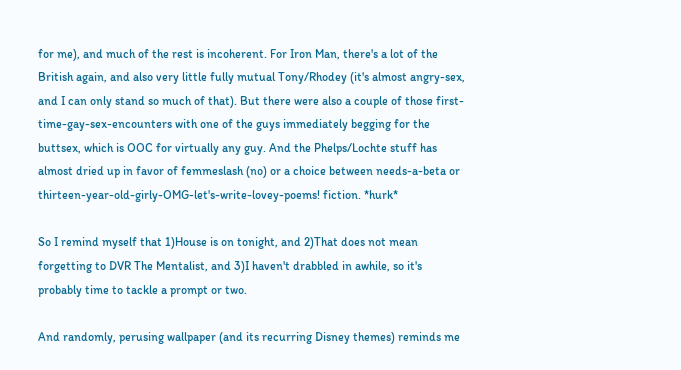for me), and much of the rest is incoherent. For Iron Man, there's a lot of the British again, and also very little fully mutual Tony/Rhodey (it's almost angry-sex, and I can only stand so much of that). But there were also a couple of those first-time-gay-sex-encounters with one of the guys immediately begging for the buttsex, which is OOC for virtually any guy. And the Phelps/Lochte stuff has almost dried up in favor of femmeslash (no) or a choice between needs-a-beta or thirteen-year-old-girly-OMG-let's-write-lovey-poems! fiction. *hurk*

So I remind myself that 1)House is on tonight, and 2)That does not mean forgetting to DVR The Mentalist, and 3)I haven't drabbled in awhile, so it's probably time to tackle a prompt or two.

And randomly, perusing wallpaper (and its recurring Disney themes) reminds me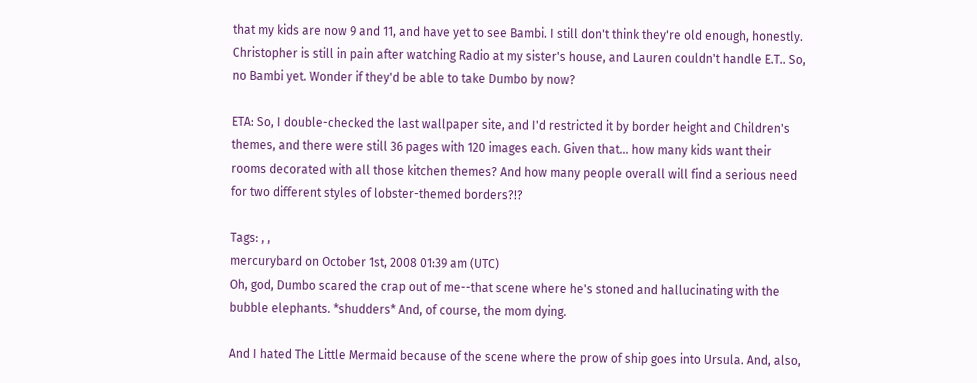that my kids are now 9 and 11, and have yet to see Bambi. I still don't think they're old enough, honestly. Christopher is still in pain after watching Radio at my sister's house, and Lauren couldn't handle E.T.. So, no Bambi yet. Wonder if they'd be able to take Dumbo by now?

ETA: So, I double-checked the last wallpaper site, and I'd restricted it by border height and Children's themes, and there were still 36 pages with 120 images each. Given that... how many kids want their rooms decorated with all those kitchen themes? And how many people overall will find a serious need for two different styles of lobster-themed borders?!?

Tags: , ,
mercurybard on October 1st, 2008 01:39 am (UTC)
Oh, god, Dumbo scared the crap out of me--that scene where he's stoned and hallucinating with the bubble elephants. *shudders* And, of course, the mom dying.

And I hated The Little Mermaid because of the scene where the prow of ship goes into Ursula. And, also,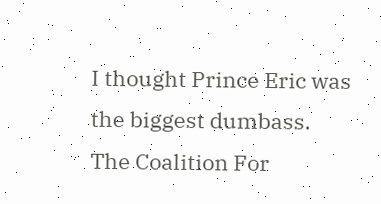I thought Prince Eric was the biggest dumbass.
The Coalition For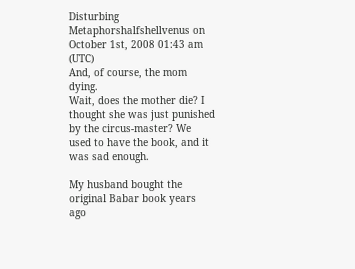Disturbing Metaphorshalfshellvenus on October 1st, 2008 01:43 am (UTC)
And, of course, the mom dying.
Wait, does the mother die? I thought she was just punished by the circus-master? We used to have the book, and it was sad enough.

My husband bought the original Babar book years ago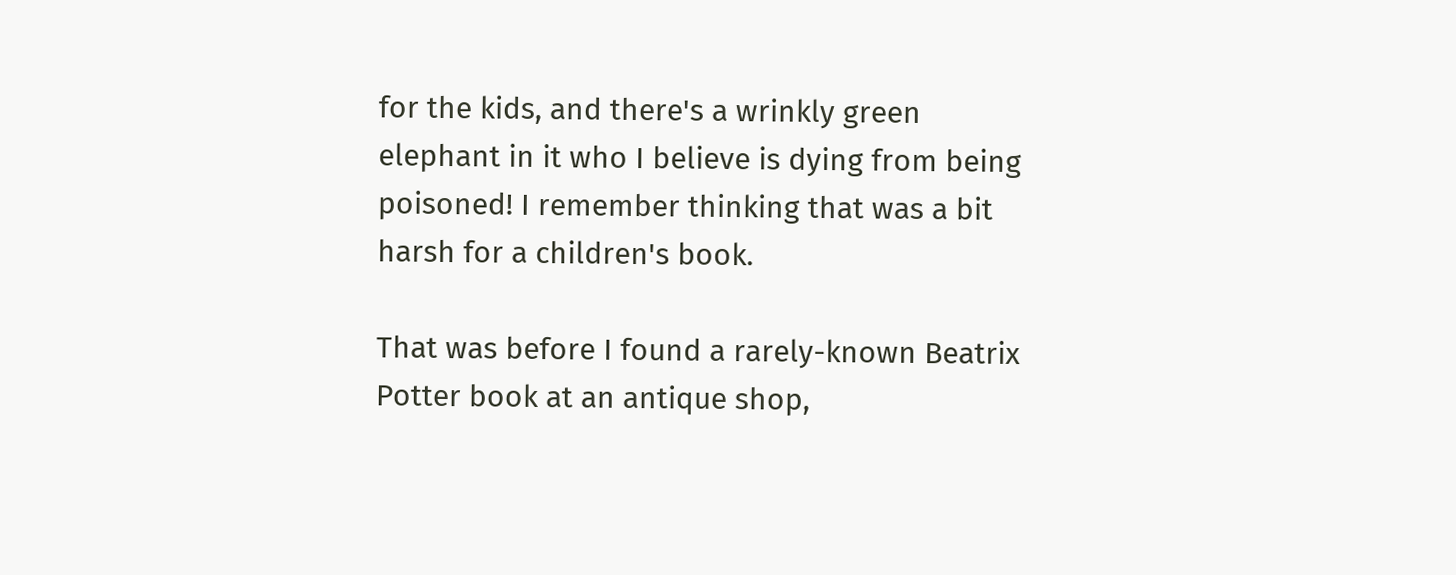for the kids, and there's a wrinkly green elephant in it who I believe is dying from being poisoned! I remember thinking that was a bit harsh for a children's book.

That was before I found a rarely-known Beatrix Potter book at an antique shop,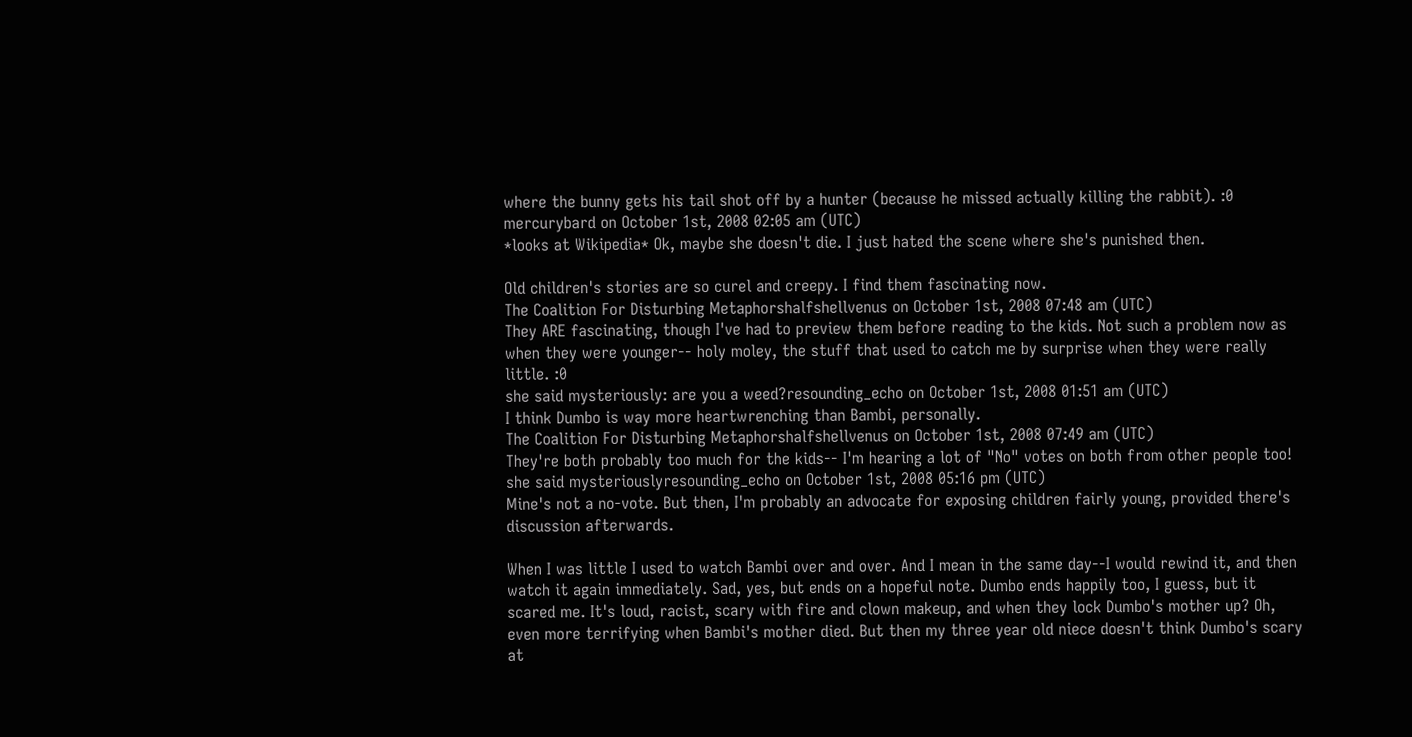where the bunny gets his tail shot off by a hunter (because he missed actually killing the rabbit). :0
mercurybard on October 1st, 2008 02:05 am (UTC)
*looks at Wikipedia* Ok, maybe she doesn't die. I just hated the scene where she's punished then.

Old children's stories are so curel and creepy. I find them fascinating now.
The Coalition For Disturbing Metaphorshalfshellvenus on October 1st, 2008 07:48 am (UTC)
They ARE fascinating, though I've had to preview them before reading to the kids. Not such a problem now as when they were younger-- holy moley, the stuff that used to catch me by surprise when they were really little. :0
she said mysteriously: are you a weed?resounding_echo on October 1st, 2008 01:51 am (UTC)
I think Dumbo is way more heartwrenching than Bambi, personally.
The Coalition For Disturbing Metaphorshalfshellvenus on October 1st, 2008 07:49 am (UTC)
They're both probably too much for the kids-- I'm hearing a lot of "No" votes on both from other people too!
she said mysteriouslyresounding_echo on October 1st, 2008 05:16 pm (UTC)
Mine's not a no-vote. But then, I'm probably an advocate for exposing children fairly young, provided there's discussion afterwards.

When I was little I used to watch Bambi over and over. And I mean in the same day--I would rewind it, and then watch it again immediately. Sad, yes, but ends on a hopeful note. Dumbo ends happily too, I guess, but it scared me. It's loud, racist, scary with fire and clown makeup, and when they lock Dumbo's mother up? Oh, even more terrifying when Bambi's mother died. But then my three year old niece doesn't think Dumbo's scary at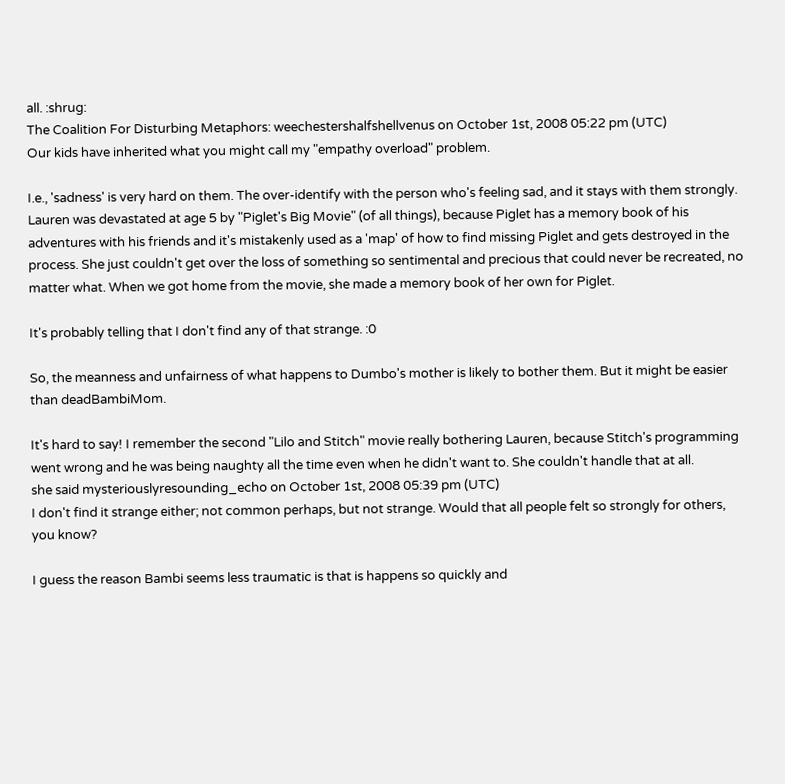all. :shrug:
The Coalition For Disturbing Metaphors: weechestershalfshellvenus on October 1st, 2008 05:22 pm (UTC)
Our kids have inherited what you might call my "empathy overload" problem.

I.e., 'sadness' is very hard on them. The over-identify with the person who's feeling sad, and it stays with them strongly. Lauren was devastated at age 5 by "Piglet's Big Movie" (of all things), because Piglet has a memory book of his adventures with his friends and it's mistakenly used as a 'map' of how to find missing Piglet and gets destroyed in the process. She just couldn't get over the loss of something so sentimental and precious that could never be recreated, no matter what. When we got home from the movie, she made a memory book of her own for Piglet.

It's probably telling that I don't find any of that strange. :0

So, the meanness and unfairness of what happens to Dumbo's mother is likely to bother them. But it might be easier than deadBambiMom.

It's hard to say! I remember the second "Lilo and Stitch" movie really bothering Lauren, because Stitch's programming went wrong and he was being naughty all the time even when he didn't want to. She couldn't handle that at all.
she said mysteriouslyresounding_echo on October 1st, 2008 05:39 pm (UTC)
I don't find it strange either; not common perhaps, but not strange. Would that all people felt so strongly for others, you know?

I guess the reason Bambi seems less traumatic is that is happens so quickly and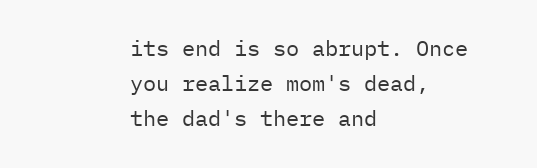its end is so abrupt. Once you realize mom's dead, the dad's there and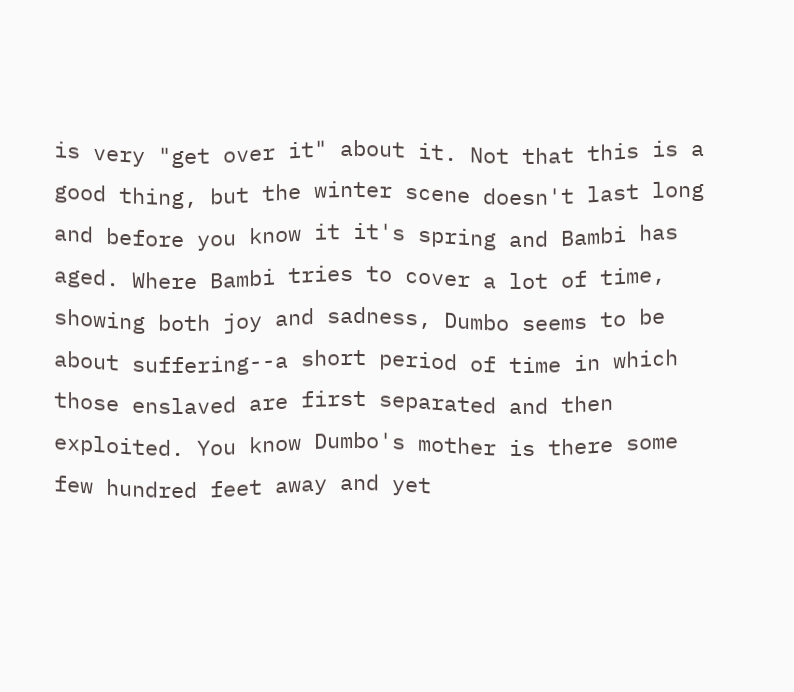is very "get over it" about it. Not that this is a good thing, but the winter scene doesn't last long and before you know it it's spring and Bambi has aged. Where Bambi tries to cover a lot of time, showing both joy and sadness, Dumbo seems to be about suffering--a short period of time in which those enslaved are first separated and then exploited. You know Dumbo's mother is there some few hundred feet away and yet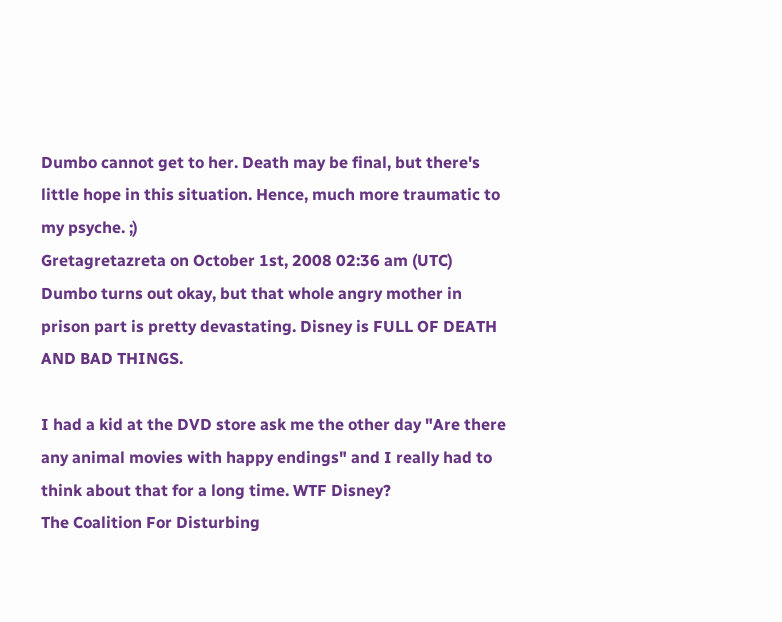Dumbo cannot get to her. Death may be final, but there's little hope in this situation. Hence, much more traumatic to my psyche. ;)
Gretagretazreta on October 1st, 2008 02:36 am (UTC)
Dumbo turns out okay, but that whole angry mother in prison part is pretty devastating. Disney is FULL OF DEATH AND BAD THINGS.

I had a kid at the DVD store ask me the other day "Are there any animal movies with happy endings" and I really had to think about that for a long time. WTF Disney?
The Coalition For Disturbing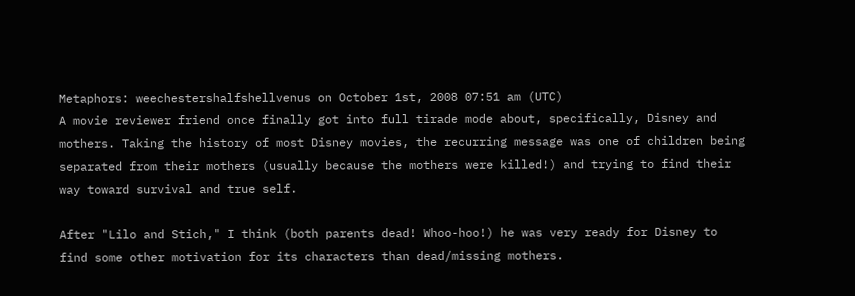Metaphors: weechestershalfshellvenus on October 1st, 2008 07:51 am (UTC)
A movie reviewer friend once finally got into full tirade mode about, specifically, Disney and mothers. Taking the history of most Disney movies, the recurring message was one of children being separated from their mothers (usually because the mothers were killed!) and trying to find their way toward survival and true self.

After "Lilo and Stich," I think (both parents dead! Whoo-hoo!) he was very ready for Disney to find some other motivation for its characters than dead/missing mothers.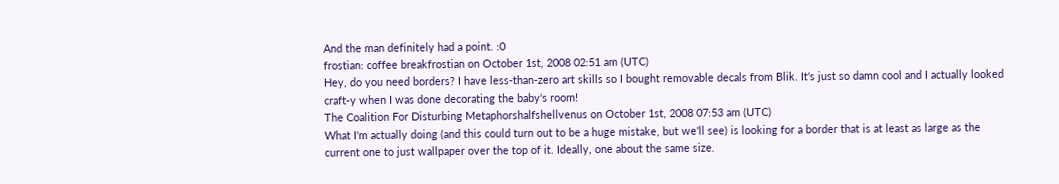And the man definitely had a point. :0
frostian: coffee breakfrostian on October 1st, 2008 02:51 am (UTC)
Hey, do you need borders? I have less-than-zero art skills so I bought removable decals from Blik. It's just so damn cool and I actually looked craft-y when I was done decorating the baby's room!
The Coalition For Disturbing Metaphorshalfshellvenus on October 1st, 2008 07:53 am (UTC)
What I'm actually doing (and this could turn out to be a huge mistake, but we'll see) is looking for a border that is at least as large as the current one to just wallpaper over the top of it. Ideally, one about the same size.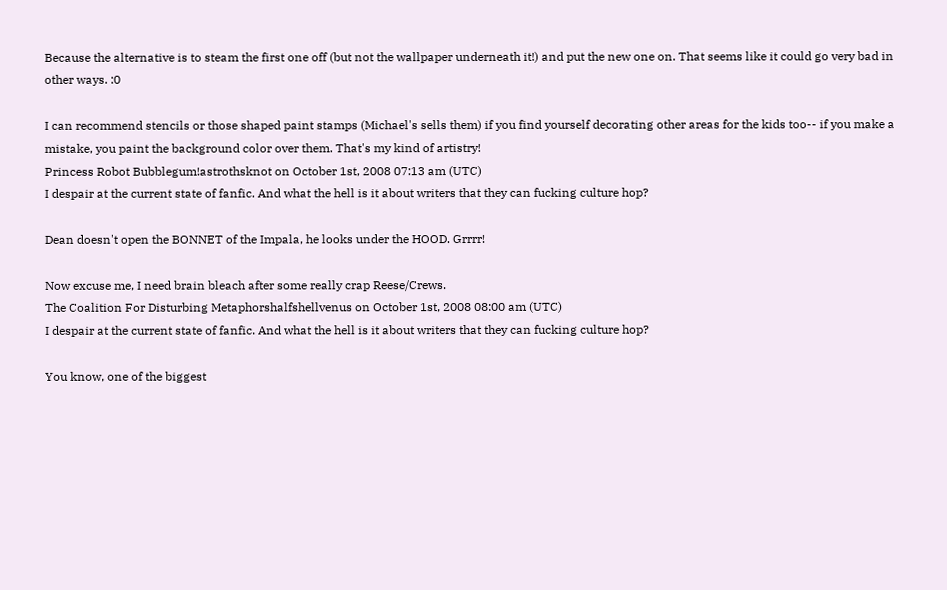Because the alternative is to steam the first one off (but not the wallpaper underneath it!) and put the new one on. That seems like it could go very bad in other ways. :0

I can recommend stencils or those shaped paint stamps (Michael's sells them) if you find yourself decorating other areas for the kids too-- if you make a mistake, you paint the background color over them. That's my kind of artistry!
Princess Robot Bubblegum!astrothsknot on October 1st, 2008 07:13 am (UTC)
I despair at the current state of fanfic. And what the hell is it about writers that they can fucking culture hop?

Dean doesn't open the BONNET of the Impala, he looks under the HOOD. Grrrr!

Now excuse me, I need brain bleach after some really crap Reese/Crews.
The Coalition For Disturbing Metaphorshalfshellvenus on October 1st, 2008 08:00 am (UTC)
I despair at the current state of fanfic. And what the hell is it about writers that they can fucking culture hop?

You know, one of the biggest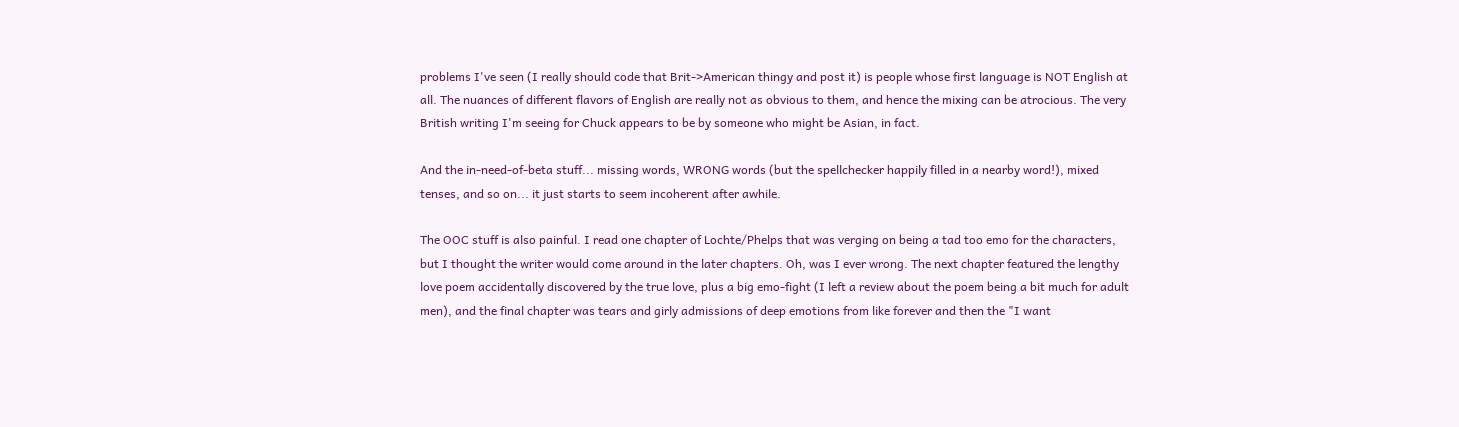problems I've seen (I really should code that Brit->American thingy and post it) is people whose first language is NOT English at all. The nuances of different flavors of English are really not as obvious to them, and hence the mixing can be atrocious. The very British writing I'm seeing for Chuck appears to be by someone who might be Asian, in fact.

And the in-need-of-beta stuff... missing words, WRONG words (but the spellchecker happily filled in a nearby word!), mixed tenses, and so on... it just starts to seem incoherent after awhile.

The OOC stuff is also painful. I read one chapter of Lochte/Phelps that was verging on being a tad too emo for the characters, but I thought the writer would come around in the later chapters. Oh, was I ever wrong. The next chapter featured the lengthy love poem accidentally discovered by the true love, plus a big emo-fight (I left a review about the poem being a bit much for adult men), and the final chapter was tears and girly admissions of deep emotions from like forever and then the "I want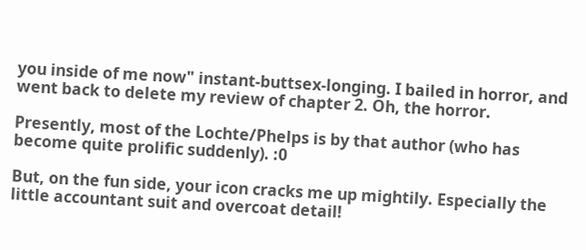you inside of me now" instant-buttsex-longing. I bailed in horror, and went back to delete my review of chapter 2. Oh, the horror.

Presently, most of the Lochte/Phelps is by that author (who has become quite prolific suddenly). :0

But, on the fun side, your icon cracks me up mightily. Especially the little accountant suit and overcoat detail!